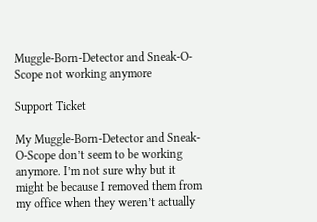Muggle-Born-Detector and Sneak-O-Scope not working anymore

Support Ticket

My Muggle-Born-Detector and Sneak-O-Scope don’t seem to be working anymore. I’m not sure why but it might be because I removed them from my office when they weren’t actually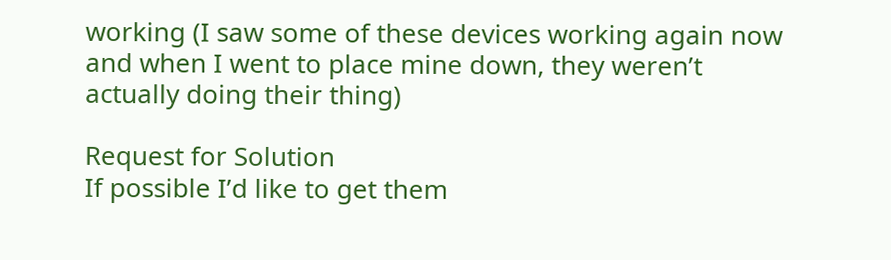working (I saw some of these devices working again now and when I went to place mine down, they weren’t actually doing their thing)

Request for Solution
If possible I’d like to get them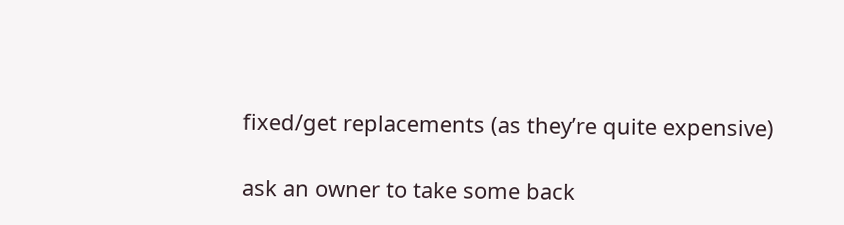fixed/get replacements (as they’re quite expensive)

ask an owner to take some back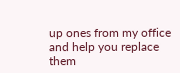up ones from my office and help you replace them